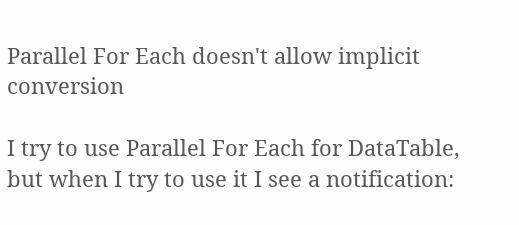Parallel For Each doesn't allow implicit conversion

I try to use Parallel For Each for DataTable, but when I try to use it I see a notification: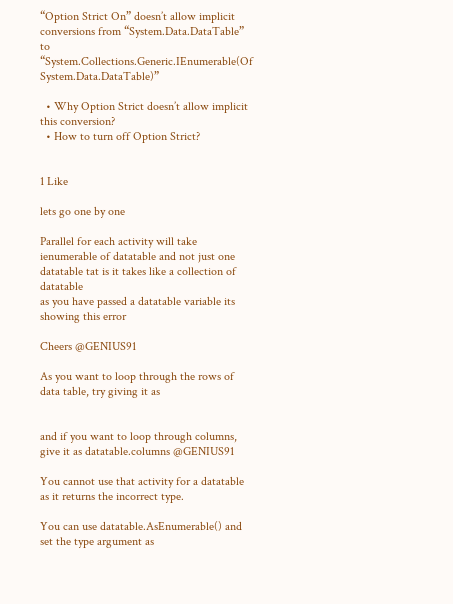“Option Strict On” doesn’t allow implicit conversions from “System.Data.DataTable” to “System.Collections.Generic.IEnumerable(Of System.Data.DataTable)”

  • Why Option Strict doesn’t allow implicit this conversion?
  • How to turn off Option Strict?


1 Like

lets go one by one

Parallel for each activity will take ienumerable of datatable and not just one datatable tat is it takes like a collection of datatable
as you have passed a datatable variable its showing this error

Cheers @GENIUS91

As you want to loop through the rows of data table, try giving it as


and if you want to loop through columns, give it as datatable.columns @GENIUS91

You cannot use that activity for a datatable as it returns the incorrect type.

You can use datatable.AsEnumerable() and set the type argument as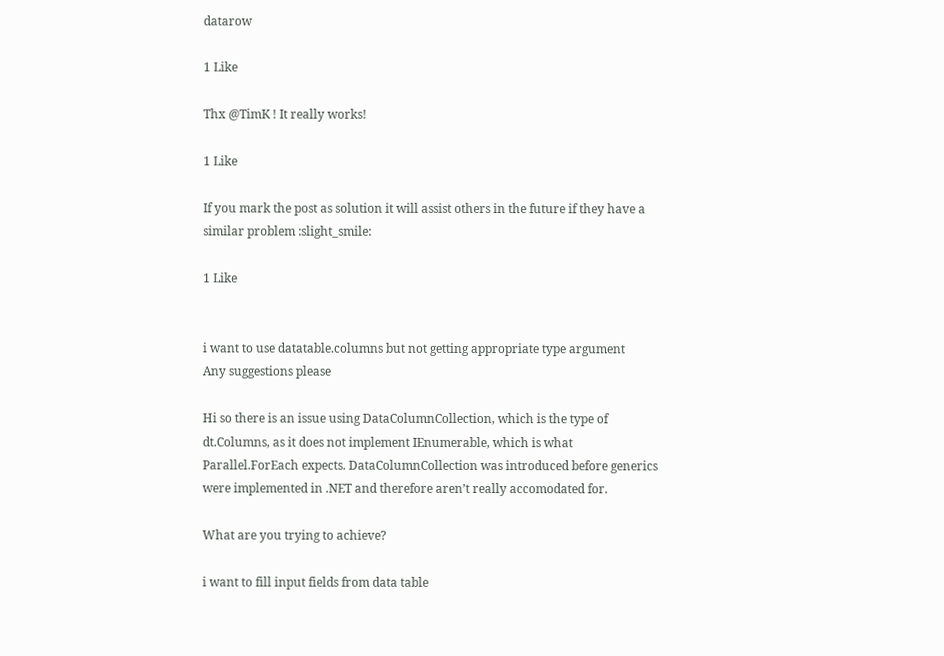datarow

1 Like

Thx @TimK ! It really works!

1 Like

If you mark the post as solution it will assist others in the future if they have a similar problem :slight_smile:

1 Like


i want to use datatable.columns but not getting appropriate type argument
Any suggestions please

Hi so there is an issue using DataColumnCollection, which is the type of dt.Columns, as it does not implement IEnumerable, which is what Parallel.ForEach expects. DataColumnCollection was introduced before generics were implemented in .NET and therefore aren’t really accomodated for.

What are you trying to achieve?

i want to fill input fields from data table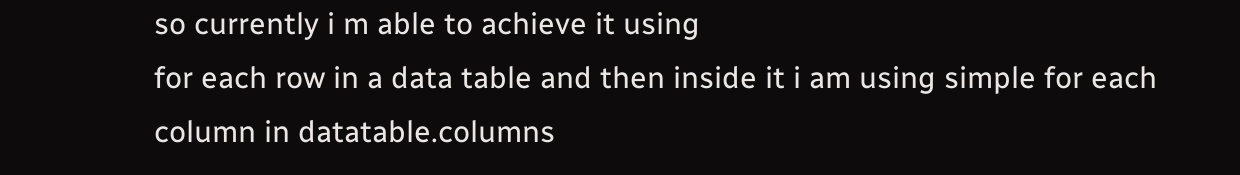so currently i m able to achieve it using
for each row in a data table and then inside it i am using simple for each column in datatable.columns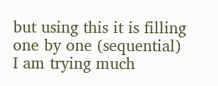but using this it is filling one by one (sequential)
I am trying much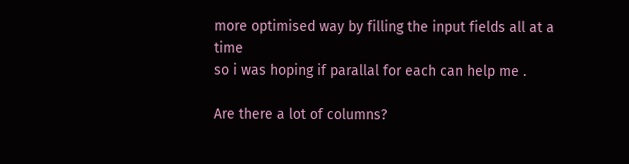more optimised way by filling the input fields all at a time
so i was hoping if parallal for each can help me .

Are there a lot of columns?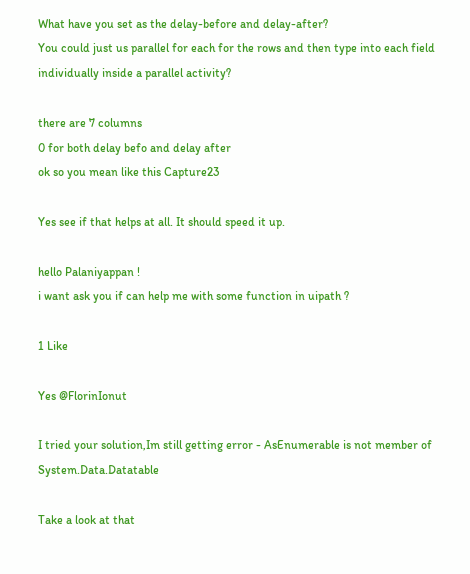What have you set as the delay-before and delay-after?
You could just us parallel for each for the rows and then type into each field individually inside a parallel activity?

there are 7 columns
0 for both delay befo and delay after
ok so you mean like this Capture23

Yes see if that helps at all. It should speed it up.

hello Palaniyappan !
i want ask you if can help me with some function in uipath ?

1 Like

Yes @FlorinIonut

I tried your solution,Im still getting error - AsEnumerable is not member of System.Data.Datatable

Take a look at that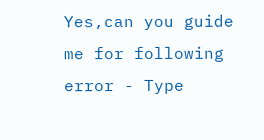Yes,can you guide me for following error - Type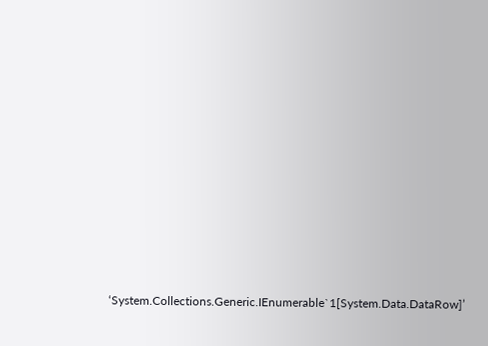‘System.Collections.Generic.IEnumerable`1[System.Data.DataRow]’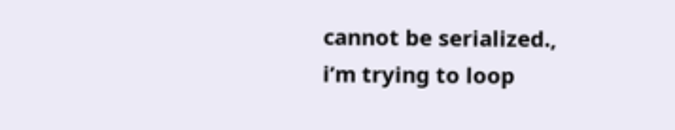cannot be serialized.,
i’m trying to loop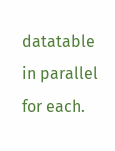datatable in parallel for each.